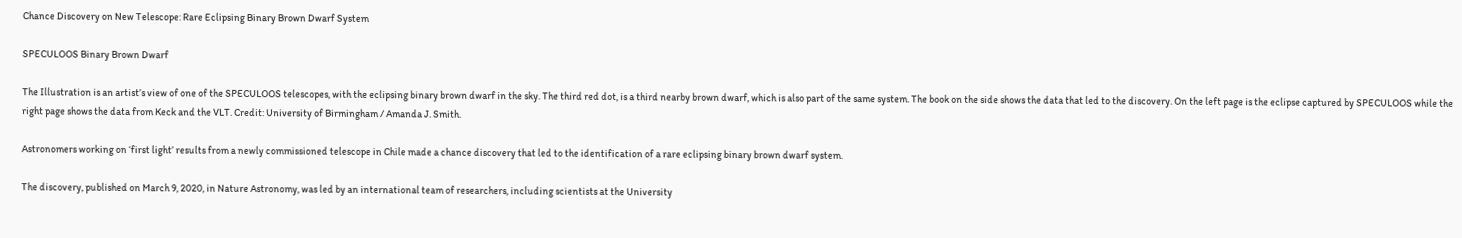Chance Discovery on New Telescope: Rare Eclipsing Binary Brown Dwarf System

SPECULOOS Binary Brown Dwarf

The Illustration is an artist’s view of one of the SPECULOOS telescopes, with the eclipsing binary brown dwarf in the sky. The third red dot, is a third nearby brown dwarf, which is also part of the same system. The book on the side shows the data that led to the discovery. On the left page is the eclipse captured by SPECULOOS while the right page shows the data from Keck and the VLT. Credit: University of Birmingham / Amanda J. Smith.

Astronomers working on ‘first light’ results from a newly commissioned telescope in Chile made a chance discovery that led to the identification of a rare eclipsing binary brown dwarf system.

The discovery, published on March 9, 2020, in Nature Astronomy, was led by an international team of researchers, including scientists at the University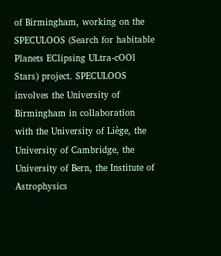of Birmingham, working on the SPECULOOS (Search for habitable Planets EClipsing ULtra-cOOl Stars) project. SPECULOOS involves the University of Birmingham in collaboration with the University of Liège, the University of Cambridge, the University of Bern, the Institute of Astrophysics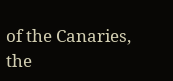of the Canaries, the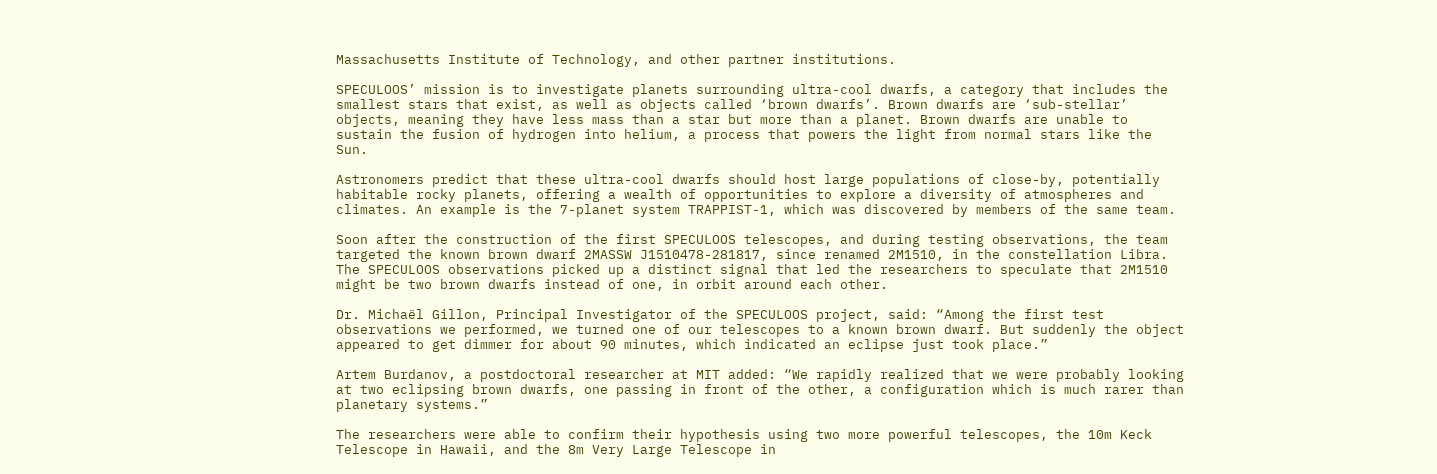Massachusetts Institute of Technology, and other partner institutions.

SPECULOOS’ mission is to investigate planets surrounding ultra-cool dwarfs, a category that includes the smallest stars that exist, as well as objects called ‘brown dwarfs’. Brown dwarfs are ‘sub-stellar’ objects, meaning they have less mass than a star but more than a planet. Brown dwarfs are unable to sustain the fusion of hydrogen into helium, a process that powers the light from normal stars like the Sun.

Astronomers predict that these ultra-cool dwarfs should host large populations of close-by, potentially habitable rocky planets, offering a wealth of opportunities to explore a diversity of atmospheres and climates. An example is the 7-planet system TRAPPIST-1, which was discovered by members of the same team.

Soon after the construction of the first SPECULOOS telescopes, and during testing observations, the team targeted the known brown dwarf 2MASSW J1510478-281817, since renamed 2M1510, in the constellation Libra. The SPECULOOS observations picked up a distinct signal that led the researchers to speculate that 2M1510 might be two brown dwarfs instead of one, in orbit around each other.

Dr. Michaël Gillon, Principal Investigator of the SPECULOOS project, said: “Among the first test observations we performed, we turned one of our telescopes to a known brown dwarf. But suddenly the object appeared to get dimmer for about 90 minutes, which indicated an eclipse just took place.”

Artem Burdanov, a postdoctoral researcher at MIT added: “We rapidly realized that we were probably looking at two eclipsing brown dwarfs, one passing in front of the other, a configuration which is much rarer than planetary systems.”

The researchers were able to confirm their hypothesis using two more powerful telescopes, the 10m Keck Telescope in Hawaii, and the 8m Very Large Telescope in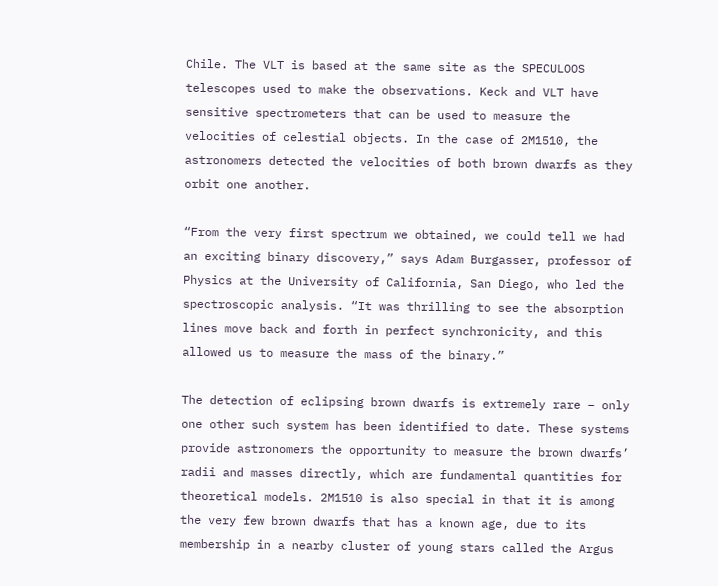Chile. The VLT is based at the same site as the SPECULOOS telescopes used to make the observations. Keck and VLT have sensitive spectrometers that can be used to measure the velocities of celestial objects. In the case of 2M1510, the astronomers detected the velocities of both brown dwarfs as they orbit one another.

“From the very first spectrum we obtained, we could tell we had an exciting binary discovery,” says Adam Burgasser, professor of Physics at the University of California, San Diego, who led the spectroscopic analysis. “It was thrilling to see the absorption lines move back and forth in perfect synchronicity, and this allowed us to measure the mass of the binary.”

The detection of eclipsing brown dwarfs is extremely rare – only one other such system has been identified to date. These systems provide astronomers the opportunity to measure the brown dwarfs’ radii and masses directly, which are fundamental quantities for theoretical models. 2M1510 is also special in that it is among the very few brown dwarfs that has a known age, due to its membership in a nearby cluster of young stars called the Argus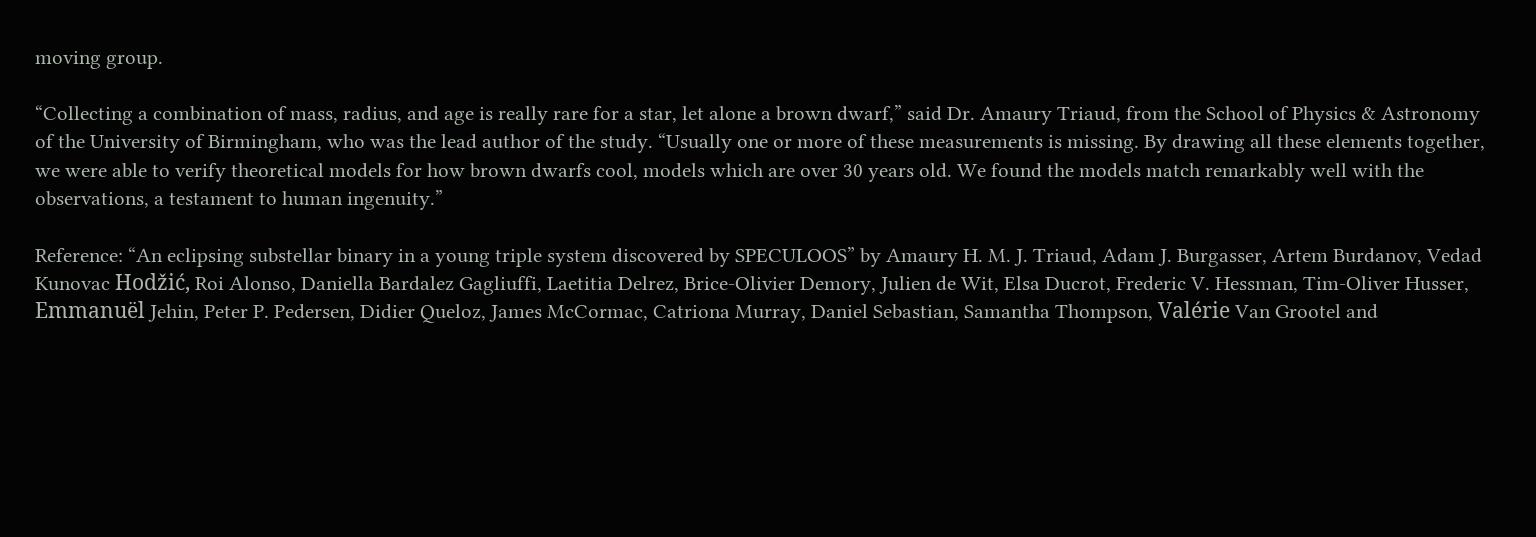moving group.

“Collecting a combination of mass, radius, and age is really rare for a star, let alone a brown dwarf,” said Dr. Amaury Triaud, from the School of Physics & Astronomy of the University of Birmingham, who was the lead author of the study. “Usually one or more of these measurements is missing. By drawing all these elements together, we were able to verify theoretical models for how brown dwarfs cool, models which are over 30 years old. We found the models match remarkably well with the observations, a testament to human ingenuity.”

Reference: “An eclipsing substellar binary in a young triple system discovered by SPECULOOS” by Amaury H. M. J. Triaud, Adam J. Burgasser, Artem Burdanov, Vedad Kunovac Hodžić, Roi Alonso, Daniella Bardalez Gagliuffi, Laetitia Delrez, Brice-Olivier Demory, Julien de Wit, Elsa Ducrot, Frederic V. Hessman, Tim-Oliver Husser, Emmanuël Jehin, Peter P. Pedersen, Didier Queloz, James McCormac, Catriona Murray, Daniel Sebastian, Samantha Thompson, Valérie Van Grootel and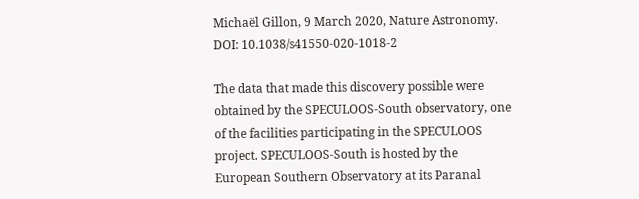Michaël Gillon, 9 March 2020, Nature Astronomy.
DOI: 10.1038/s41550-020-1018-2

The data that made this discovery possible were obtained by the SPECULOOS-South observatory, one of the facilities participating in the SPECULOOS project. SPECULOOS-South is hosted by the European Southern Observatory at its Paranal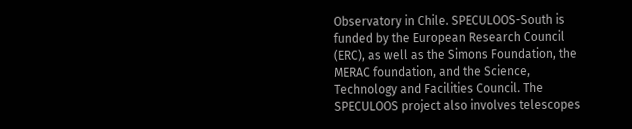Observatory in Chile. SPECULOOS-South is funded by the European Research Council (ERC), as well as the Simons Foundation, the MERAC foundation, and the Science, Technology and Facilities Council. The SPECULOOS project also involves telescopes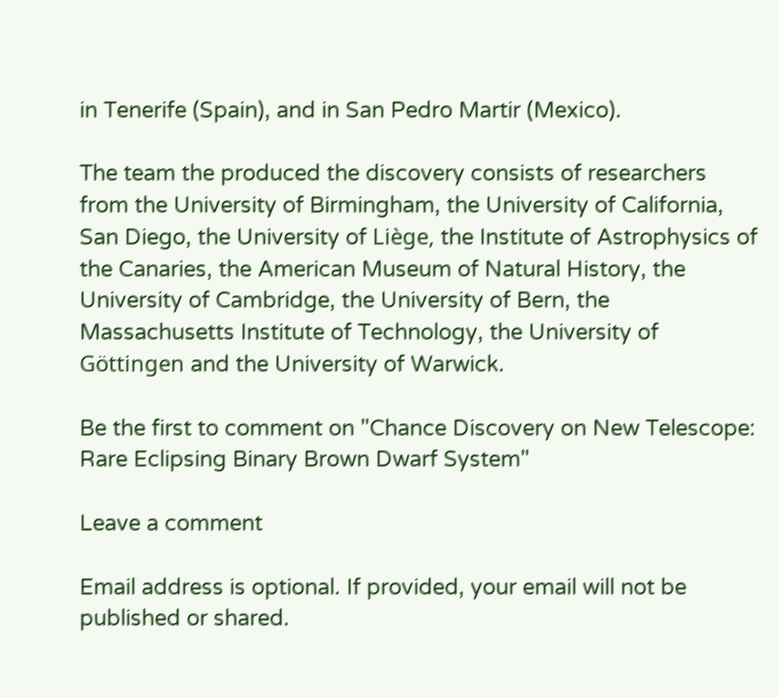in Tenerife (Spain), and in San Pedro Martir (Mexico).

The team the produced the discovery consists of researchers from the University of Birmingham, the University of California, San Diego, the University of Liège, the Institute of Astrophysics of the Canaries, the American Museum of Natural History, the University of Cambridge, the University of Bern, the Massachusetts Institute of Technology, the University of Göttingen and the University of Warwick.

Be the first to comment on "Chance Discovery on New Telescope: Rare Eclipsing Binary Brown Dwarf System"

Leave a comment

Email address is optional. If provided, your email will not be published or shared.